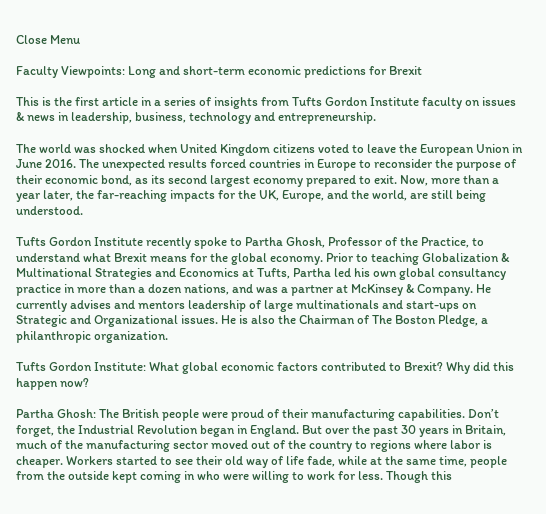Close Menu

Faculty Viewpoints: Long and short-term economic predictions for Brexit

This is the first article in a series of insights from Tufts Gordon Institute faculty on issues & news in leadership, business, technology and entrepreneurship.

The world was shocked when United Kingdom citizens voted to leave the European Union in June 2016. The unexpected results forced countries in Europe to reconsider the purpose of their economic bond, as its second largest economy prepared to exit. Now, more than a year later, the far-reaching impacts for the UK, Europe, and the world, are still being understood.

Tufts Gordon Institute recently spoke to Partha Ghosh, Professor of the Practice, to understand what Brexit means for the global economy. Prior to teaching Globalization & Multinational Strategies and Economics at Tufts, Partha led his own global consultancy practice in more than a dozen nations, and was a partner at McKinsey & Company. He currently advises and mentors leadership of large multinationals and start-ups on Strategic and Organizational issues. He is also the Chairman of The Boston Pledge, a philanthropic organization.

Tufts Gordon Institute: What global economic factors contributed to Brexit? Why did this happen now?

Partha Ghosh: The British people were proud of their manufacturing capabilities. Don’t forget, the Industrial Revolution began in England. But over the past 30 years in Britain, much of the manufacturing sector moved out of the country to regions where labor is cheaper. Workers started to see their old way of life fade, while at the same time, people from the outside kept coming in who were willing to work for less. Though this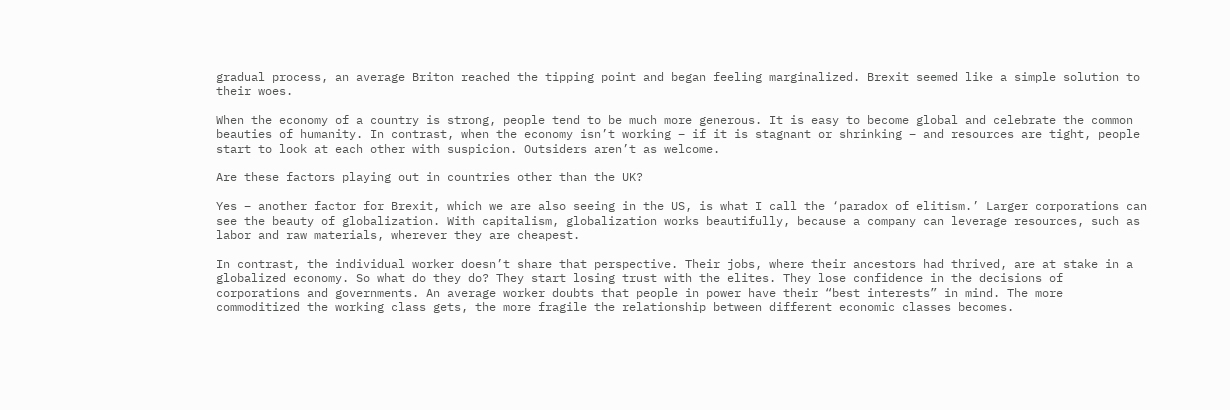gradual process, an average Briton reached the tipping point and began feeling marginalized. Brexit seemed like a simple solution to their woes.

When the economy of a country is strong, people tend to be much more generous. It is easy to become global and celebrate the common beauties of humanity. In contrast, when the economy isn’t working – if it is stagnant or shrinking – and resources are tight, people start to look at each other with suspicion. Outsiders aren’t as welcome.

Are these factors playing out in countries other than the UK?

Yes – another factor for Brexit, which we are also seeing in the US, is what I call the ‘paradox of elitism.’ Larger corporations can see the beauty of globalization. With capitalism, globalization works beautifully, because a company can leverage resources, such as labor and raw materials, wherever they are cheapest.

In contrast, the individual worker doesn’t share that perspective. Their jobs, where their ancestors had thrived, are at stake in a globalized economy. So what do they do? They start losing trust with the elites. They lose confidence in the decisions of corporations and governments. An average worker doubts that people in power have their “best interests” in mind. The more commoditized the working class gets, the more fragile the relationship between different economic classes becomes.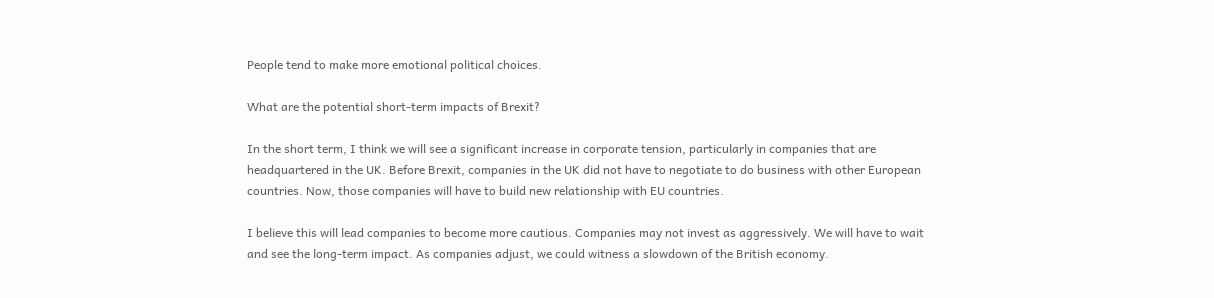People tend to make more emotional political choices.

What are the potential short-term impacts of Brexit?

In the short term, I think we will see a significant increase in corporate tension, particularly in companies that are headquartered in the UK. Before Brexit, companies in the UK did not have to negotiate to do business with other European countries. Now, those companies will have to build new relationship with EU countries.

I believe this will lead companies to become more cautious. Companies may not invest as aggressively. We will have to wait and see the long-term impact. As companies adjust, we could witness a slowdown of the British economy.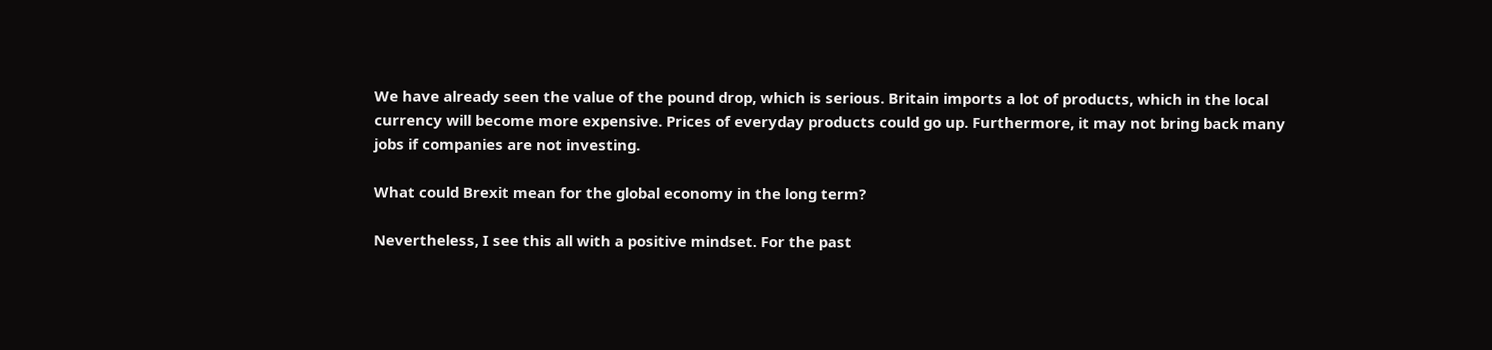We have already seen the value of the pound drop, which is serious. Britain imports a lot of products, which in the local currency will become more expensive. Prices of everyday products could go up. Furthermore, it may not bring back many jobs if companies are not investing.

What could Brexit mean for the global economy in the long term?

Nevertheless, I see this all with a positive mindset. For the past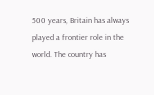500 years, Britain has always played a frontier role in the world. The country has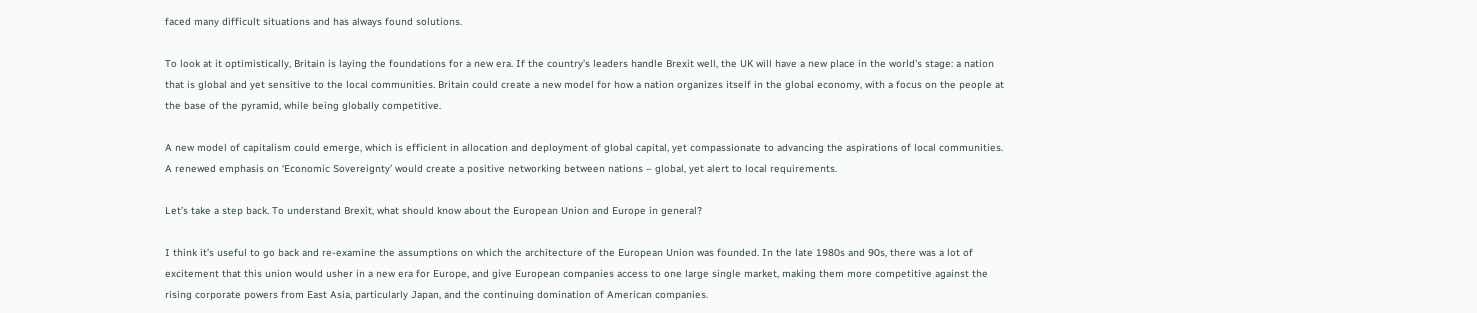faced many difficult situations and has always found solutions.

To look at it optimistically, Britain is laying the foundations for a new era. If the country’s leaders handle Brexit well, the UK will have a new place in the world’s stage: a nation that is global and yet sensitive to the local communities. Britain could create a new model for how a nation organizes itself in the global economy, with a focus on the people at the base of the pyramid, while being globally competitive.

A new model of capitalism could emerge, which is efficient in allocation and deployment of global capital, yet compassionate to advancing the aspirations of local communities. A renewed emphasis on ‘Economic Sovereignty’ would create a positive networking between nations – global, yet alert to local requirements.

Let’s take a step back. To understand Brexit, what should know about the European Union and Europe in general?

I think it’s useful to go back and re-examine the assumptions on which the architecture of the European Union was founded. In the late 1980s and 90s, there was a lot of excitement that this union would usher in a new era for Europe, and give European companies access to one large single market, making them more competitive against the rising corporate powers from East Asia, particularly Japan, and the continuing domination of American companies.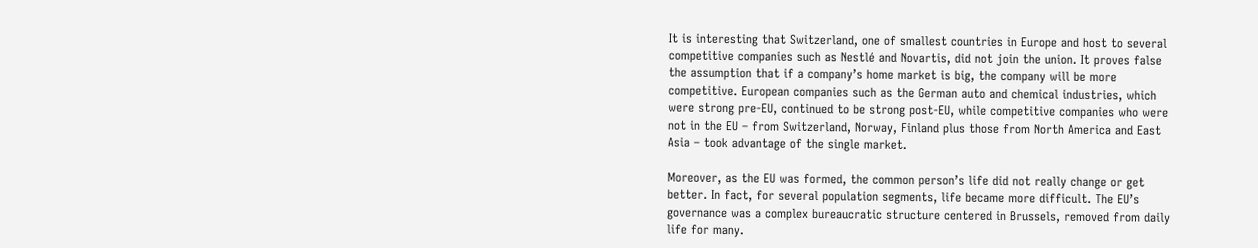It is interesting that Switzerland, one of smallest countries in Europe and host to several competitive companies such as Nestlé and Novartis, did not join the union. It proves false the assumption that if a company’s home market is big, the company will be more competitive. European companies such as the German auto and chemical industries, which were strong pre-EU, continued to be strong post-EU, while competitive companies who were not in the EU – from Switzerland, Norway, Finland plus those from North America and East Asia – took advantage of the single market.

Moreover, as the EU was formed, the common person’s life did not really change or get better. In fact, for several population segments, life became more difficult. The EU’s governance was a complex bureaucratic structure centered in Brussels, removed from daily life for many.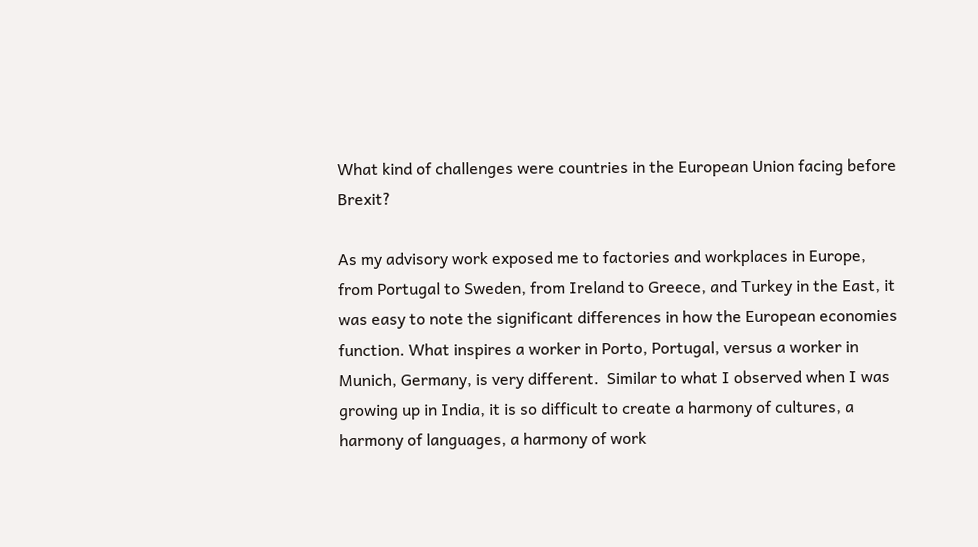What kind of challenges were countries in the European Union facing before Brexit?

As my advisory work exposed me to factories and workplaces in Europe, from Portugal to Sweden, from Ireland to Greece, and Turkey in the East, it was easy to note the significant differences in how the European economies function. What inspires a worker in Porto, Portugal, versus a worker in Munich, Germany, is very different.  Similar to what I observed when I was growing up in India, it is so difficult to create a harmony of cultures, a harmony of languages, a harmony of work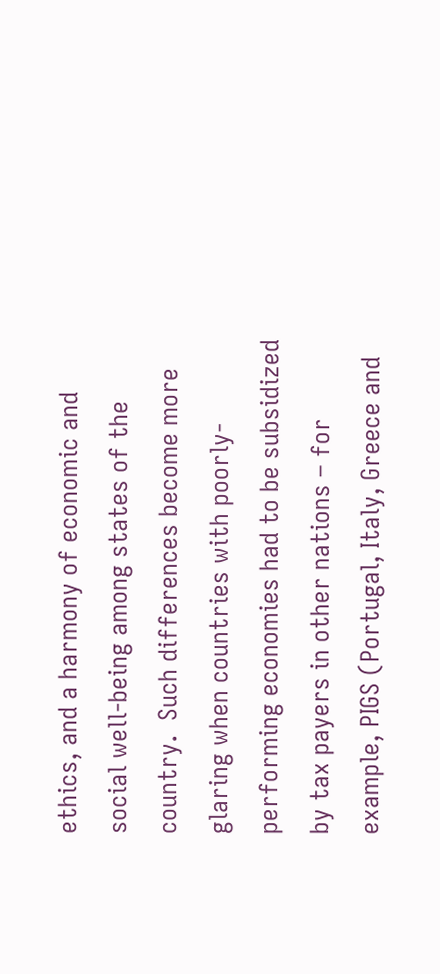ethics, and a harmony of economic and social well-being among states of the country.  Such differences become more glaring when countries with poorly-performing economies had to be subsidized by tax payers in other nations – for example, PIGS (Portugal, Italy, Greece and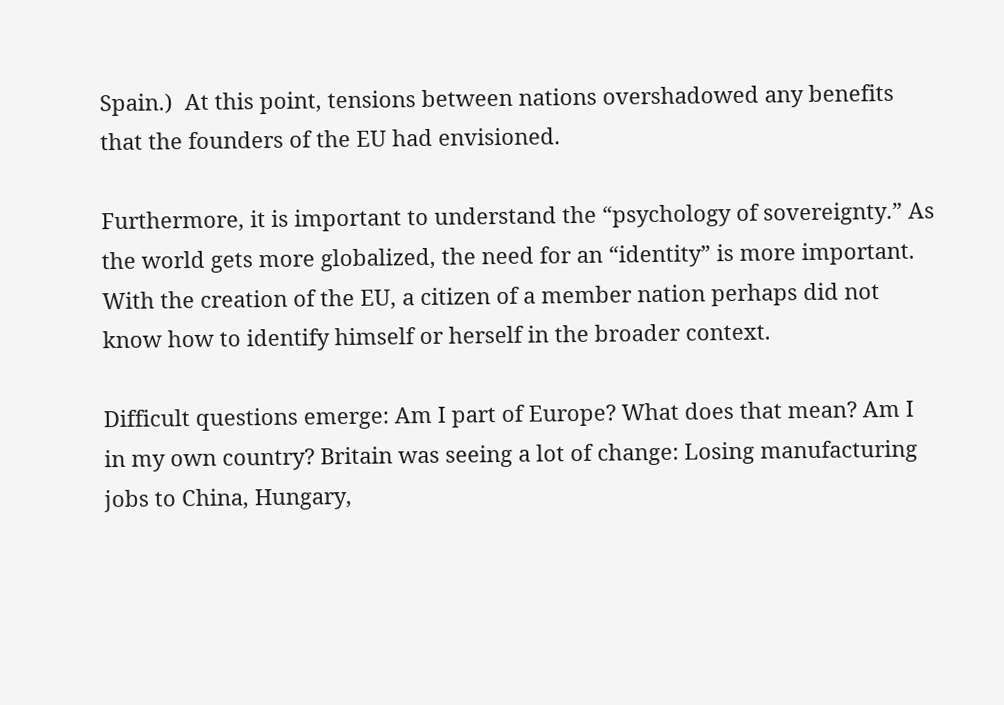Spain.)  At this point, tensions between nations overshadowed any benefits that the founders of the EU had envisioned.

Furthermore, it is important to understand the “psychology of sovereignty.” As the world gets more globalized, the need for an “identity” is more important.  With the creation of the EU, a citizen of a member nation perhaps did not know how to identify himself or herself in the broader context.

Difficult questions emerge: Am I part of Europe? What does that mean? Am I in my own country? Britain was seeing a lot of change: Losing manufacturing jobs to China, Hungary,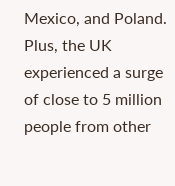Mexico, and Poland. Plus, the UK experienced a surge of close to 5 million people from other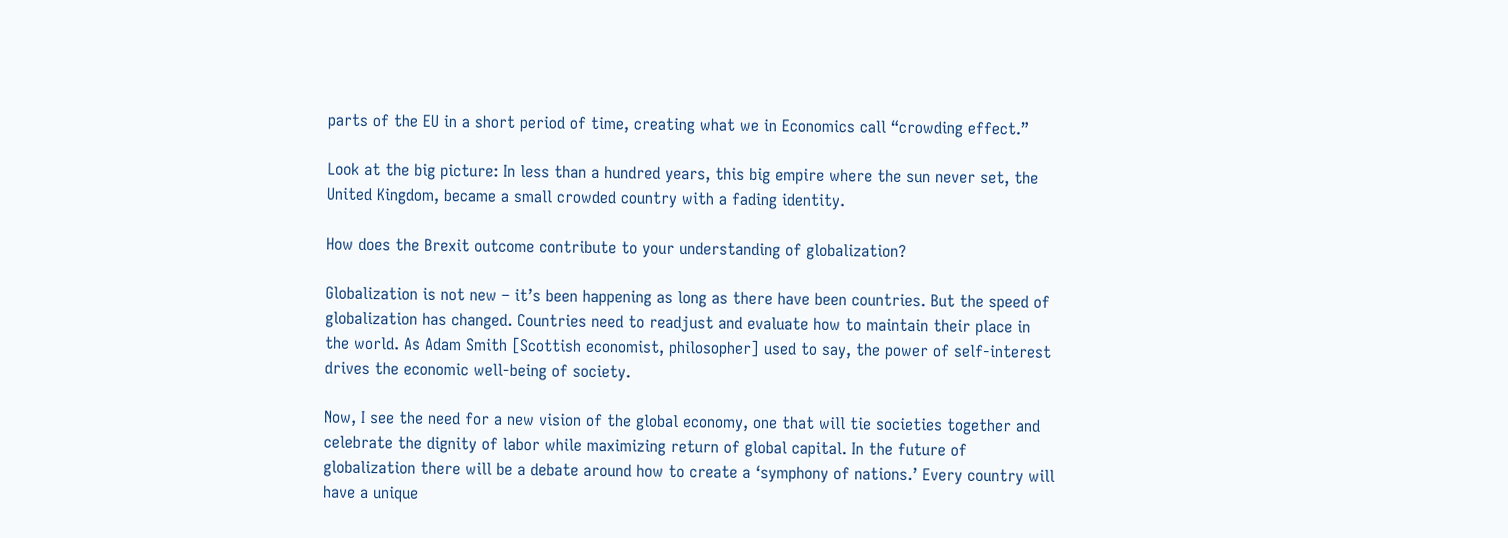parts of the EU in a short period of time, creating what we in Economics call “crowding effect.”

Look at the big picture: In less than a hundred years, this big empire where the sun never set, the United Kingdom, became a small crowded country with a fading identity.

How does the Brexit outcome contribute to your understanding of globalization?

Globalization is not new – it’s been happening as long as there have been countries. But the speed of globalization has changed. Countries need to readjust and evaluate how to maintain their place in the world. As Adam Smith [Scottish economist, philosopher] used to say, the power of self-interest drives the economic well-being of society.

Now, I see the need for a new vision of the global economy, one that will tie societies together and celebrate the dignity of labor while maximizing return of global capital. In the future of globalization there will be a debate around how to create a ‘symphony of nations.’ Every country will have a unique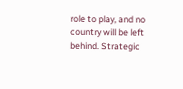role to play, and no country will be left behind. Strategic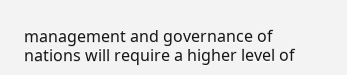management and governance of nations will require a higher level of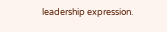leadership expression.